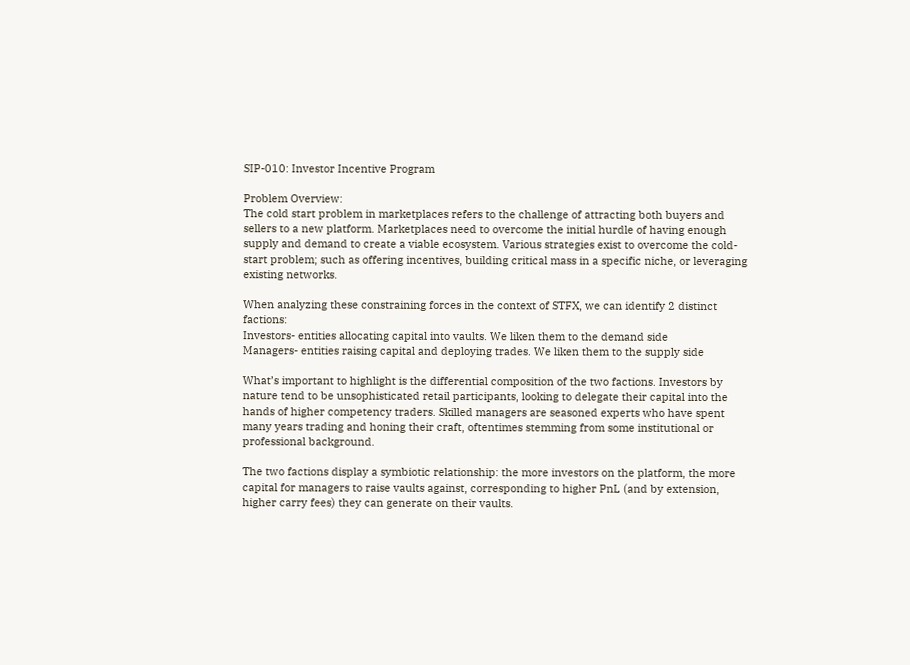SIP-010: Investor Incentive Program

Problem Overview:
The cold start problem in marketplaces refers to the challenge of attracting both buyers and sellers to a new platform. Marketplaces need to overcome the initial hurdle of having enough supply and demand to create a viable ecosystem. Various strategies exist to overcome the cold-start problem; such as offering incentives, building critical mass in a specific niche, or leveraging existing networks.

When analyzing these constraining forces in the context of STFX, we can identify 2 distinct factions:
Investors- entities allocating capital into vaults. We liken them to the demand side
Managers- entities raising capital and deploying trades. We liken them to the supply side

What’s important to highlight is the differential composition of the two factions. Investors by nature tend to be unsophisticated retail participants, looking to delegate their capital into the hands of higher competency traders. Skilled managers are seasoned experts who have spent many years trading and honing their craft, oftentimes stemming from some institutional or professional background.

The two factions display a symbiotic relationship: the more investors on the platform, the more capital for managers to raise vaults against, corresponding to higher PnL (and by extension, higher carry fees) they can generate on their vaults.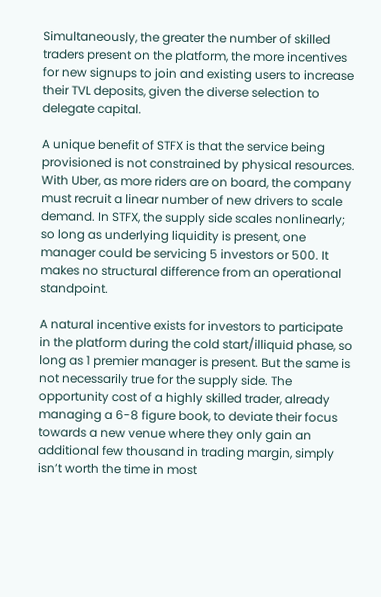Simultaneously, the greater the number of skilled traders present on the platform, the more incentives for new signups to join and existing users to increase their TVL deposits, given the diverse selection to delegate capital.

A unique benefit of STFX is that the service being provisioned is not constrained by physical resources. With Uber, as more riders are on board, the company must recruit a linear number of new drivers to scale demand. In STFX, the supply side scales nonlinearly; so long as underlying liquidity is present, one manager could be servicing 5 investors or 500. It makes no structural difference from an operational standpoint.

A natural incentive exists for investors to participate in the platform during the cold start/illiquid phase, so long as 1 premier manager is present. But the same is not necessarily true for the supply side. The opportunity cost of a highly skilled trader, already managing a 6-8 figure book, to deviate their focus towards a new venue where they only gain an additional few thousand in trading margin, simply isn’t worth the time in most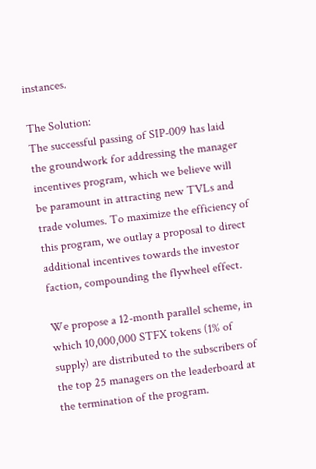instances.

The Solution:
The successful passing of SIP-009 has laid the groundwork for addressing the manager incentives program, which we believe will be paramount in attracting new TVLs and trade volumes. To maximize the efficiency of this program, we outlay a proposal to direct additional incentives towards the investor faction, compounding the flywheel effect.

We propose a 12-month parallel scheme, in which 10,000,000 STFX tokens (1% of supply) are distributed to the subscribers of the top 25 managers on the leaderboard at the termination of the program.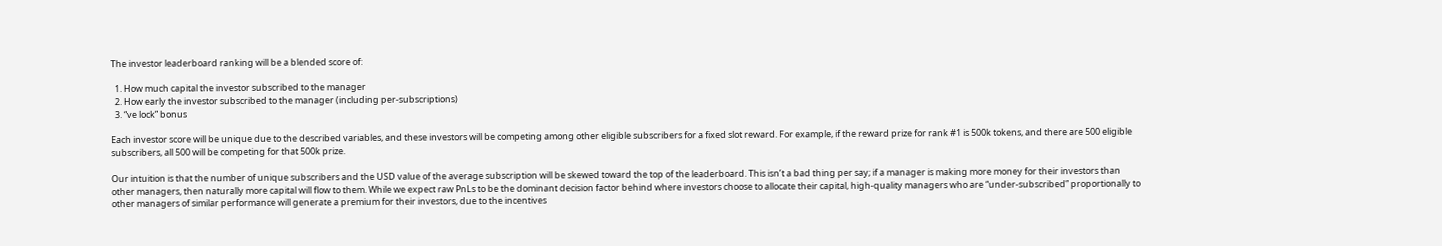The investor leaderboard ranking will be a blended score of:

  1. How much capital the investor subscribed to the manager
  2. How early the investor subscribed to the manager (including per-subscriptions)
  3. “ve lock” bonus

Each investor score will be unique due to the described variables, and these investors will be competing among other eligible subscribers for a fixed slot reward. For example, if the reward prize for rank #1 is 500k tokens, and there are 500 eligible subscribers, all 500 will be competing for that 500k prize.

Our intuition is that the number of unique subscribers and the USD value of the average subscription will be skewed toward the top of the leaderboard. This isn’t a bad thing per say; if a manager is making more money for their investors than other managers, then naturally more capital will flow to them. While we expect raw PnLs to be the dominant decision factor behind where investors choose to allocate their capital, high-quality managers who are “under-subscribed” proportionally to other managers of similar performance will generate a premium for their investors, due to the incentives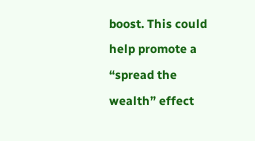boost. This could help promote a “spread the wealth” effect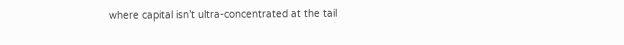where capital isn’t ultra-concentrated at the tail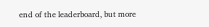end of the leaderboard, but more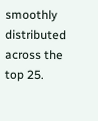smoothly distributed across the top 25.